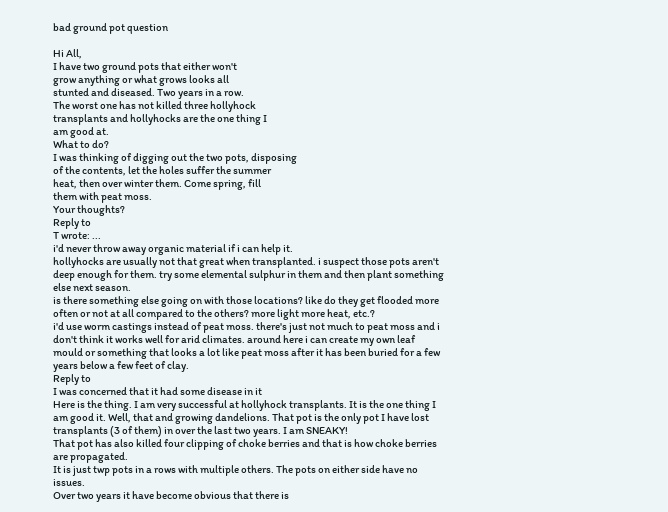bad ground pot question

Hi All,
I have two ground pots that either won't
grow anything or what grows looks all
stunted and diseased. Two years in a row.
The worst one has not killed three hollyhock
transplants and hollyhocks are the one thing I
am good at.
What to do?
I was thinking of digging out the two pots, disposing
of the contents, let the holes suffer the summer
heat, then over winter them. Come spring, fill
them with peat moss.
Your thoughts?
Reply to
T wrote: ...
i'd never throw away organic material if i can help it.
hollyhocks are usually not that great when transplanted. i suspect those pots aren't deep enough for them. try some elemental sulphur in them and then plant something else next season.
is there something else going on with those locations? like do they get flooded more often or not at all compared to the others? more light more heat, etc.?
i'd use worm castings instead of peat moss. there's just not much to peat moss and i don't think it works well for arid climates. around here i can create my own leaf mould or something that looks a lot like peat moss after it has been buried for a few years below a few feet of clay.
Reply to
I was concerned that it had some disease in it
Here is the thing. I am very successful at hollyhock transplants. It is the one thing I am good it. Well, that and growing dandelions. That pot is the only pot I have lost transplants (3 of them) in over the last two years. I am SNEAKY!
That pot has also killed four clipping of choke berries and that is how choke berries are propagated.
It is just twp pots in a rows with multiple others. The pots on either side have no issues.
Over two years it have become obvious that there is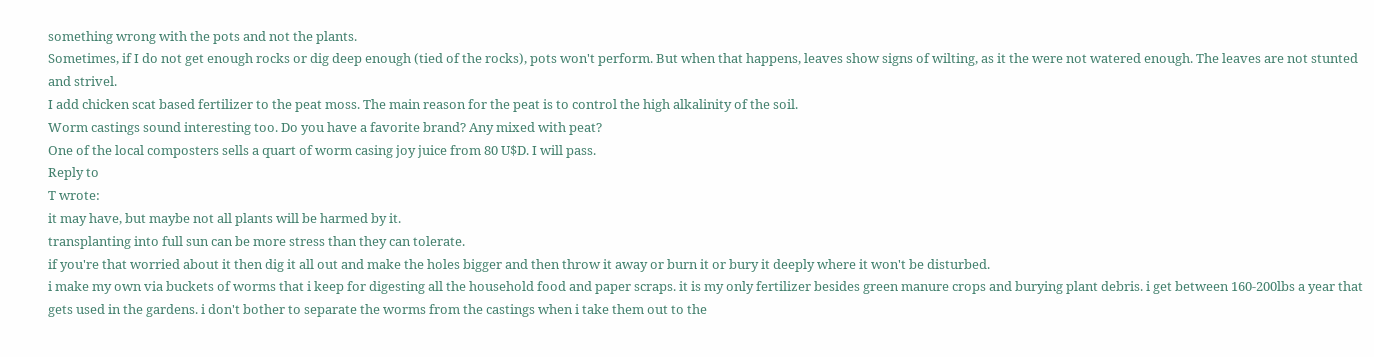something wrong with the pots and not the plants.
Sometimes, if I do not get enough rocks or dig deep enough (tied of the rocks), pots won't perform. But when that happens, leaves show signs of wilting, as it the were not watered enough. The leaves are not stunted and strivel.
I add chicken scat based fertilizer to the peat moss. The main reason for the peat is to control the high alkalinity of the soil.
Worm castings sound interesting too. Do you have a favorite brand? Any mixed with peat?
One of the local composters sells a quart of worm casing joy juice from 80 U$D. I will pass.
Reply to
T wrote:
it may have, but maybe not all plants will be harmed by it.
transplanting into full sun can be more stress than they can tolerate.
if you're that worried about it then dig it all out and make the holes bigger and then throw it away or burn it or bury it deeply where it won't be disturbed.
i make my own via buckets of worms that i keep for digesting all the household food and paper scraps. it is my only fertilizer besides green manure crops and burying plant debris. i get between 160-200lbs a year that gets used in the gardens. i don't bother to separate the worms from the castings when i take them out to the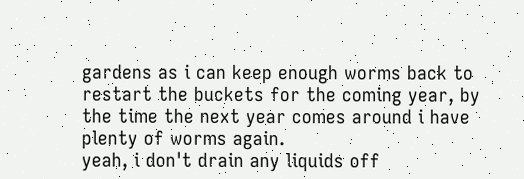gardens as i can keep enough worms back to restart the buckets for the coming year, by the time the next year comes around i have plenty of worms again.
yeah, i don't drain any liquids off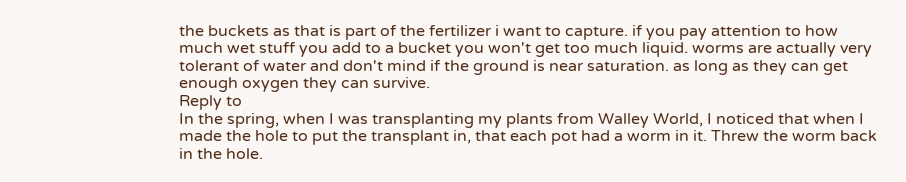the buckets as that is part of the fertilizer i want to capture. if you pay attention to how much wet stuff you add to a bucket you won't get too much liquid. worms are actually very tolerant of water and don't mind if the ground is near saturation. as long as they can get enough oxygen they can survive.
Reply to
In the spring, when I was transplanting my plants from Walley World, I noticed that when I made the hole to put the transplant in, that each pot had a worm in it. Threw the worm back in the hole.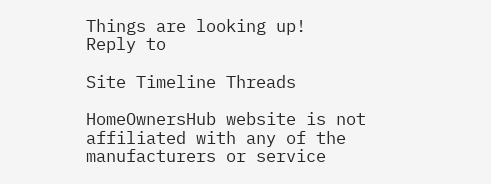Things are looking up!
Reply to

Site Timeline Threads

HomeOwnersHub website is not affiliated with any of the manufacturers or service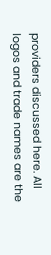providers discussed here. All logos and trade names are the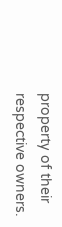property of their respective owners.